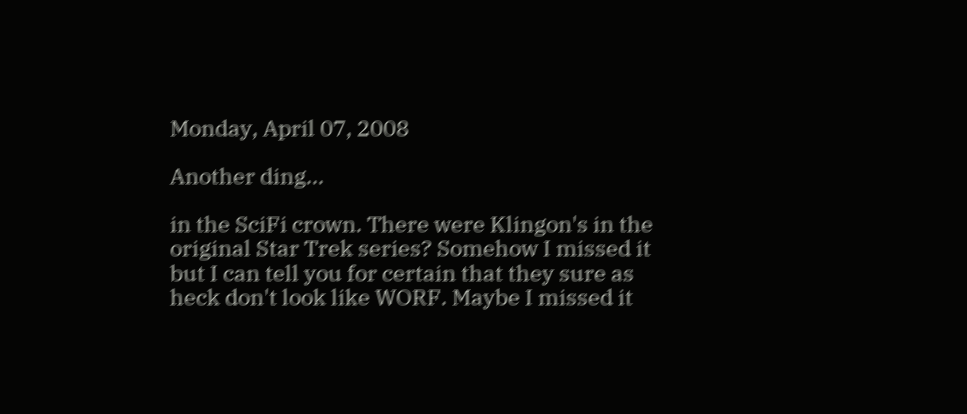Monday, April 07, 2008

Another ding...

in the SciFi crown. There were Klingon's in the original Star Trek series? Somehow I missed it but I can tell you for certain that they sure as heck don't look like WORF. Maybe I missed it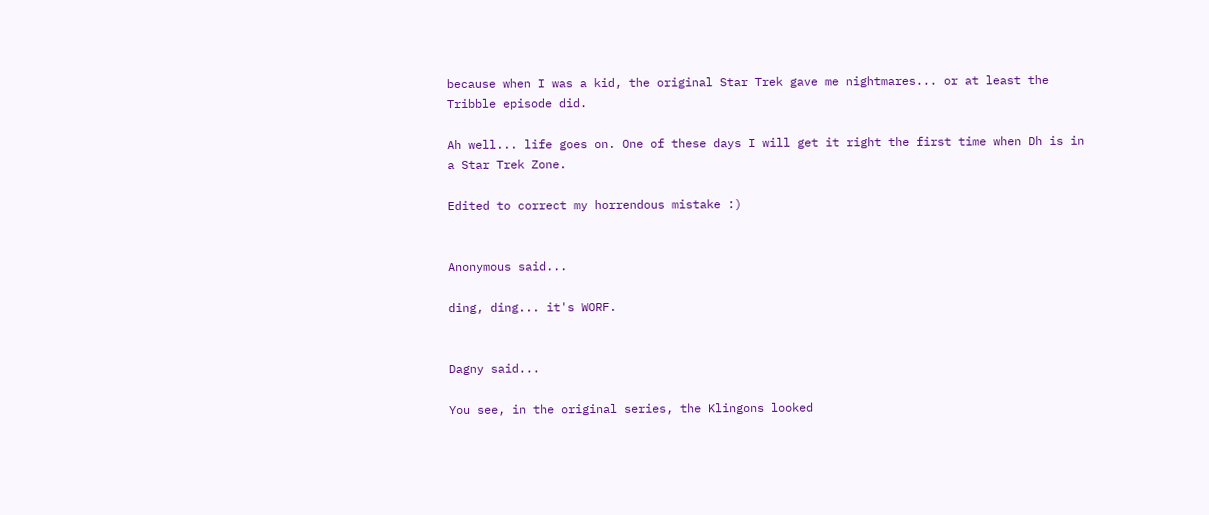because when I was a kid, the original Star Trek gave me nightmares... or at least the Tribble episode did.

Ah well... life goes on. One of these days I will get it right the first time when Dh is in a Star Trek Zone.

Edited to correct my horrendous mistake :)


Anonymous said...

ding, ding... it's WORF.


Dagny said...

You see, in the original series, the Klingons looked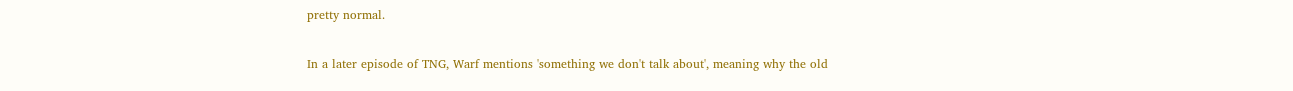pretty normal.

In a later episode of TNG, Warf mentions 'something we don't talk about', meaning why the old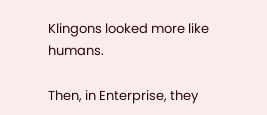Klingons looked more like humans.

Then, in Enterprise, they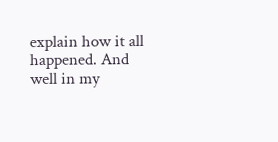explain how it all happened. And well in my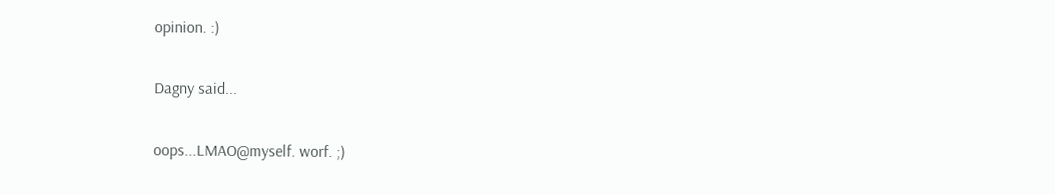opinion. :)

Dagny said...

oops...LMAO@myself. worf. ;)